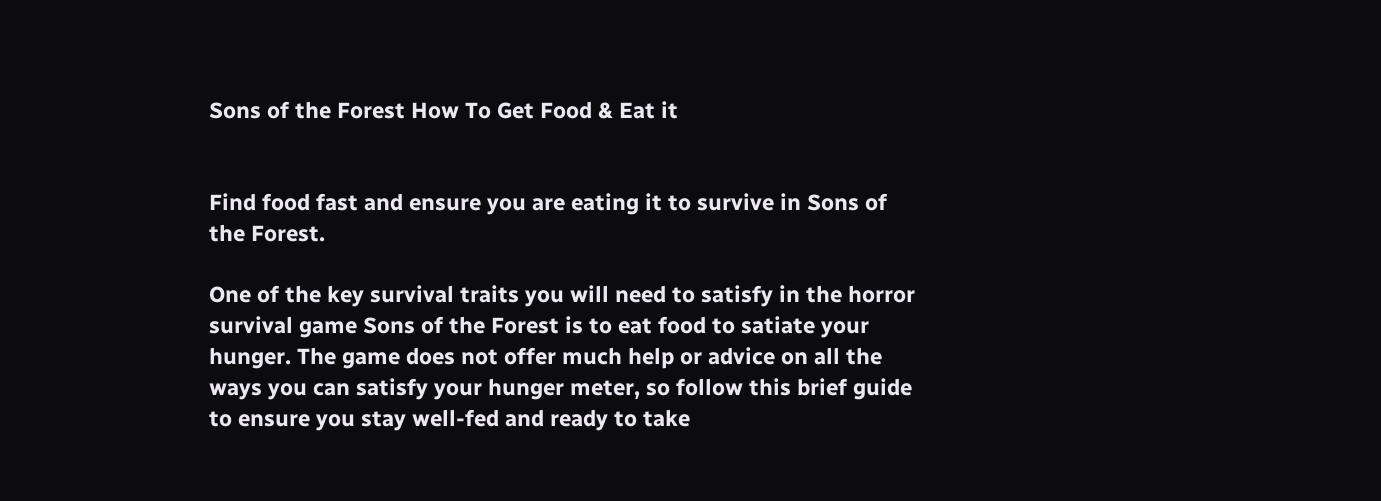Sons of the Forest How To Get Food & Eat it


Find food fast and ensure you are eating it to survive in Sons of the Forest.

One of the key survival traits you will need to satisfy in the horror survival game Sons of the Forest is to eat food to satiate your hunger. The game does not offer much help or advice on all the ways you can satisfy your hunger meter, so follow this brief guide to ensure you stay well-fed and ready to take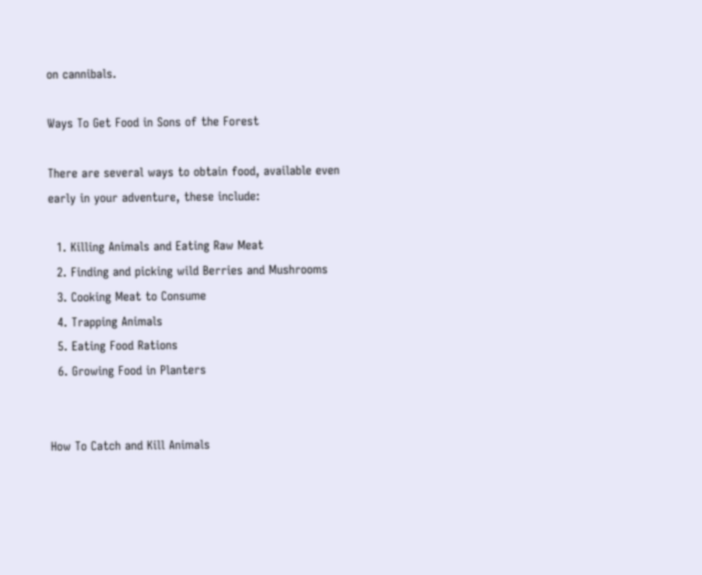on cannibals.

Ways To Get Food in Sons of the Forest

There are several ways to obtain food, available even early in your adventure, these include:

  1. Killing Animals and Eating Raw Meat
  2. Finding and picking wild Berries and Mushrooms
  3. Cooking Meat to Consume
  4. Trapping Animals
  5. Eating Food Rations
  6. Growing Food in Planters


How To Catch and Kill Animals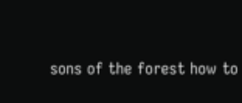sons of the forest how to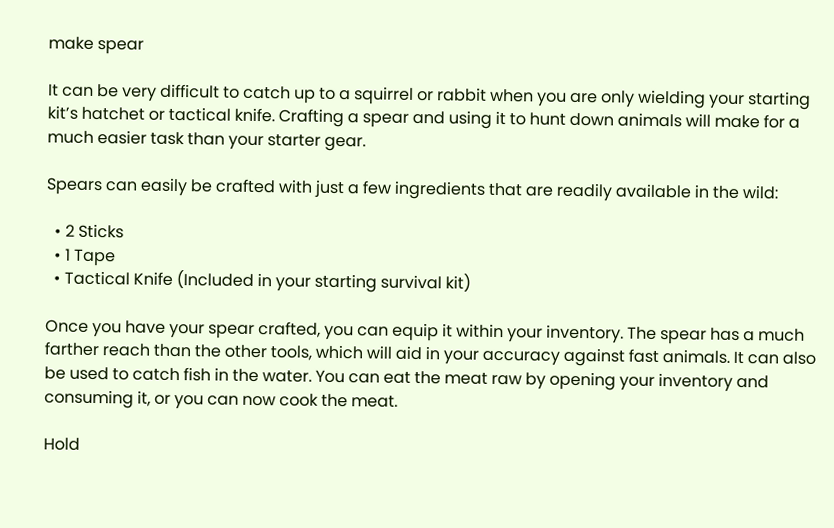make spear

It can be very difficult to catch up to a squirrel or rabbit when you are only wielding your starting kit’s hatchet or tactical knife. Crafting a spear and using it to hunt down animals will make for a much easier task than your starter gear.

Spears can easily be crafted with just a few ingredients that are readily available in the wild:

  • 2 Sticks
  • 1 Tape
  • Tactical Knife (Included in your starting survival kit)

Once you have your spear crafted, you can equip it within your inventory. The spear has a much farther reach than the other tools, which will aid in your accuracy against fast animals. It can also be used to catch fish in the water. You can eat the meat raw by opening your inventory and consuming it, or you can now cook the meat.

Hold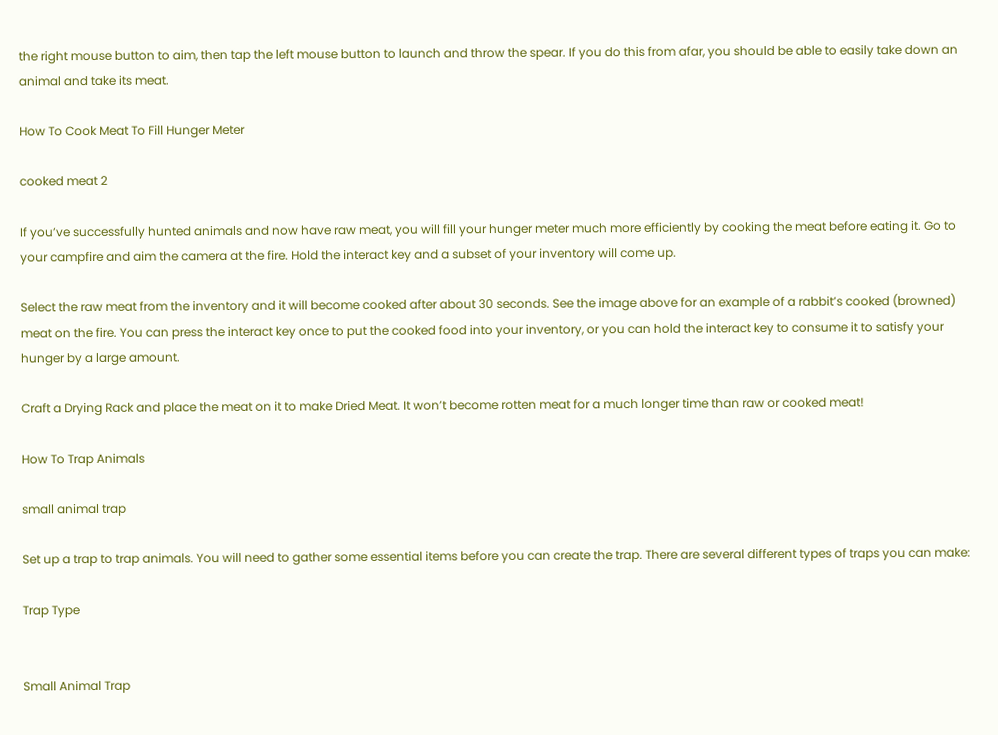the right mouse button to aim, then tap the left mouse button to launch and throw the spear. If you do this from afar, you should be able to easily take down an animal and take its meat.

How To Cook Meat To Fill Hunger Meter

cooked meat 2

If you’ve successfully hunted animals and now have raw meat, you will fill your hunger meter much more efficiently by cooking the meat before eating it. Go to your campfire and aim the camera at the fire. Hold the interact key and a subset of your inventory will come up.

Select the raw meat from the inventory and it will become cooked after about 30 seconds. See the image above for an example of a rabbit’s cooked (browned) meat on the fire. You can press the interact key once to put the cooked food into your inventory, or you can hold the interact key to consume it to satisfy your hunger by a large amount.

Craft a Drying Rack and place the meat on it to make Dried Meat. It won’t become rotten meat for a much longer time than raw or cooked meat!

How To Trap Animals

small animal trap

Set up a trap to trap animals. You will need to gather some essential items before you can create the trap. There are several different types of traps you can make:

Trap Type


Small Animal Trap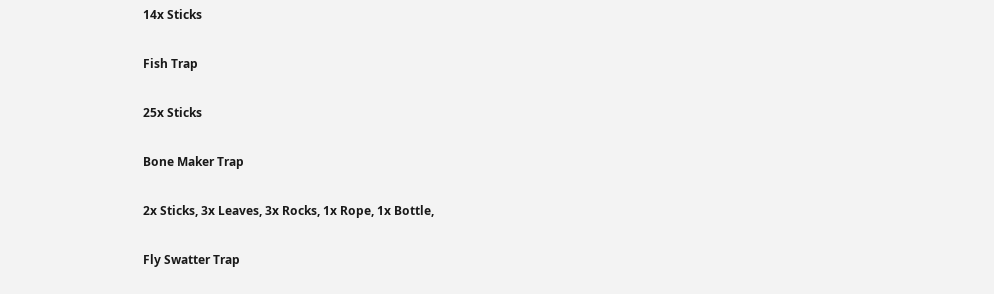14x Sticks

Fish Trap

25x Sticks

Bone Maker Trap

2x Sticks, 3x Leaves, 3x Rocks, 1x Rope, 1x Bottle,

Fly Swatter Trap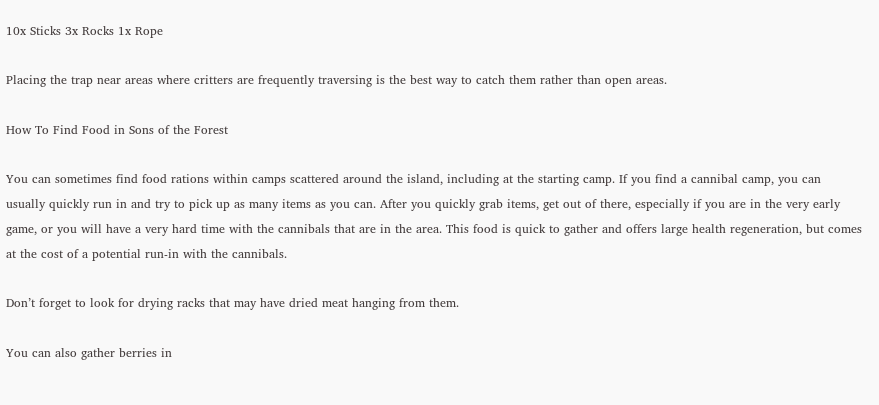10x Sticks 3x Rocks 1x Rope

Placing the trap near areas where critters are frequently traversing is the best way to catch them rather than open areas.

How To Find Food in Sons of the Forest

You can sometimes find food rations within camps scattered around the island, including at the starting camp. If you find a cannibal camp, you can usually quickly run in and try to pick up as many items as you can. After you quickly grab items, get out of there, especially if you are in the very early game, or you will have a very hard time with the cannibals that are in the area. This food is quick to gather and offers large health regeneration, but comes at the cost of a potential run-in with the cannibals.

Don’t forget to look for drying racks that may have dried meat hanging from them.

You can also gather berries in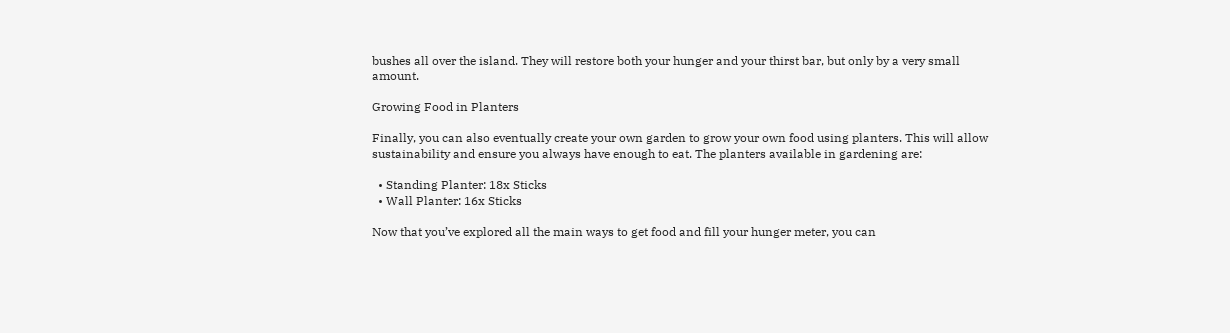bushes all over the island. They will restore both your hunger and your thirst bar, but only by a very small amount.

Growing Food in Planters

Finally, you can also eventually create your own garden to grow your own food using planters. This will allow sustainability and ensure you always have enough to eat. The planters available in gardening are:

  • Standing Planter: 18x Sticks
  • Wall Planter: 16x Sticks

Now that you’ve explored all the main ways to get food and fill your hunger meter, you can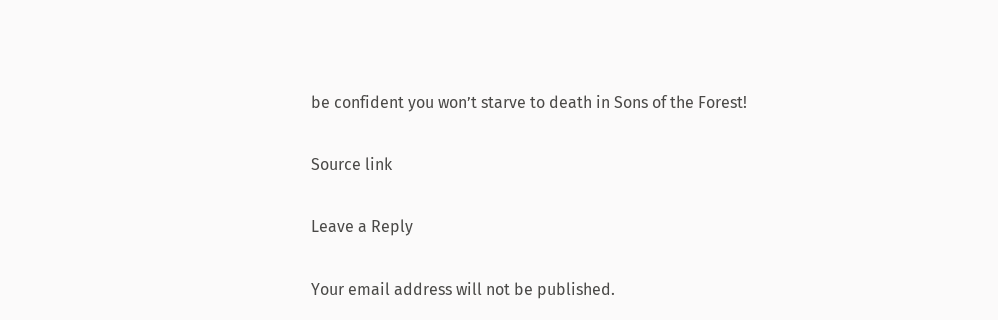be confident you won’t starve to death in Sons of the Forest!

Source link

Leave a Reply

Your email address will not be published.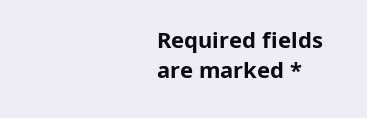Required fields are marked *